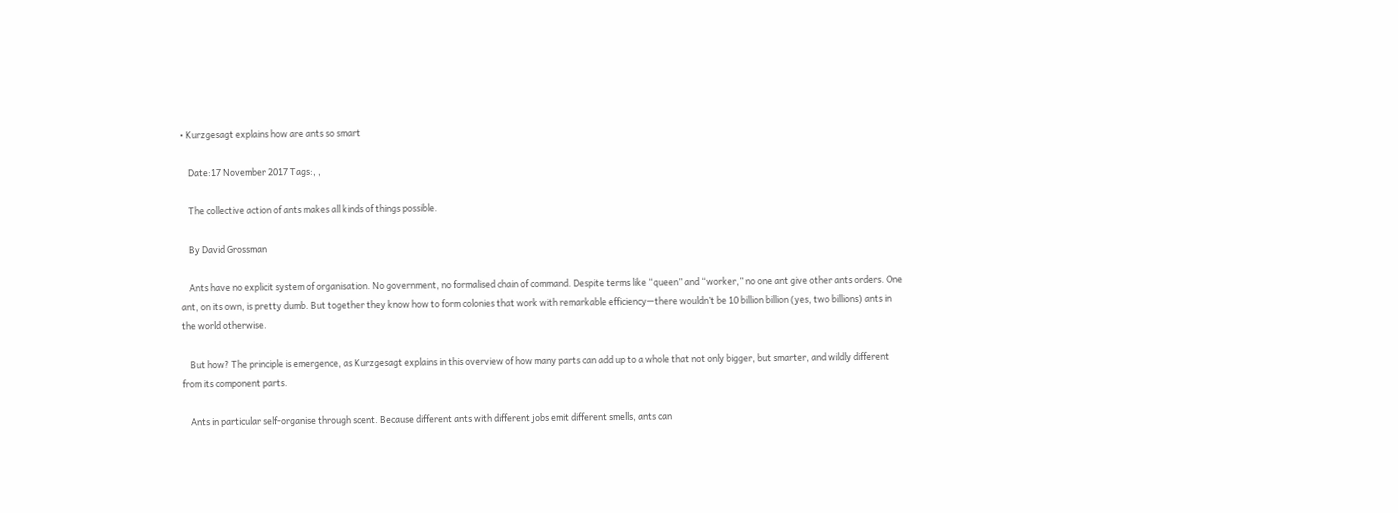• Kurzgesagt explains how are ants so smart

    Date:17 November 2017 Tags:, ,

    The collective action of ants makes all kinds of things possible.

    By David Grossman

    Ants have no explicit system of organisation. No government, no formalised chain of command. Despite terms like “queen” and “worker,” no one ant give other ants orders. One ant, on its own, is pretty dumb. But together they know how to form colonies that work with remarkable efficiency—there wouldn’t be 10 billion billion (yes, two billions) ants in the world otherwise.

    But how? The principle is emergence, as Kurzgesagt explains in this overview of how many parts can add up to a whole that not only bigger, but smarter, and wildly different from its component parts.

    Ants in particular self-organise through scent. Because different ants with different jobs emit different smells, ants can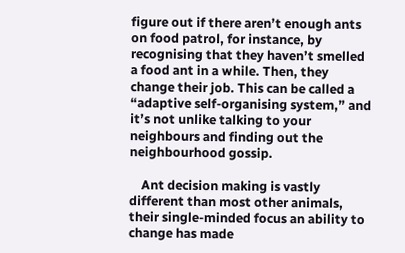figure out if there aren’t enough ants on food patrol, for instance, by recognising that they haven’t smelled a food ant in a while. Then, they change their job. This can be called a “adaptive self-organising system,” and it’s not unlike talking to your neighbours and finding out the neighbourhood gossip.

    Ant decision making is vastly different than most other animals, their single-minded focus an ability to change has made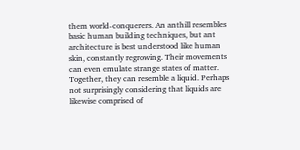them world-conquerers. An anthill resembles basic human building techniques, but ant architecture is best understood like human skin, constantly regrowing. Their movements can even emulate strange states of matter. Together, they can resemble a liquid. Perhaps not surprisingly considering that liquids are likewise comprised of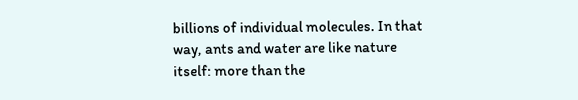billions of individual molecules. In that way, ants and water are like nature itself: more than the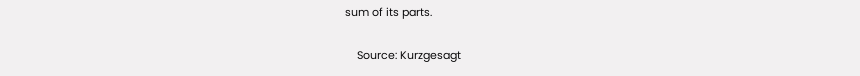sum of its parts.

    Source: Kurzgesagt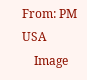From: PM USA
    Image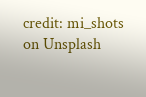credit: mi_shots on Unsplash